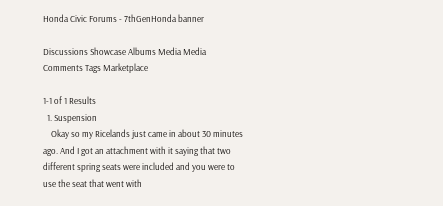Honda Civic Forums - 7thGenHonda banner

Discussions Showcase Albums Media Media Comments Tags Marketplace

1-1 of 1 Results
  1. Suspension
    Okay so my Ricelands just came in about 30 minutes ago. And I got an attachment with it saying that two different spring seats were included and you were to use the seat that went with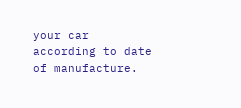your car according to date of manufacture.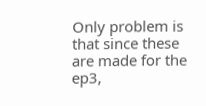Only problem is that since these are made for the ep3,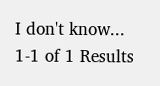I don't know...
1-1 of 1 Results